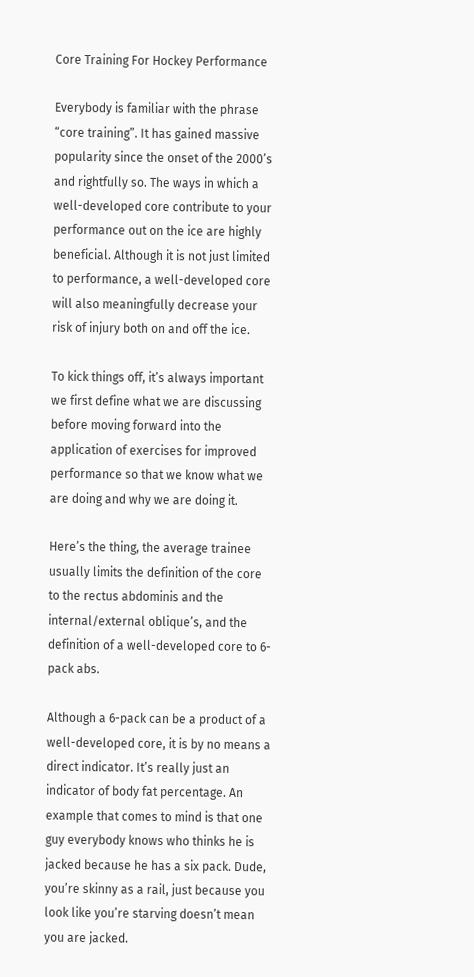Core Training For Hockey Performance

Everybody is familiar with the phrase “core training”. It has gained massive popularity since the onset of the 2000’s and rightfully so. The ways in which a well-developed core contribute to your performance out on the ice are highly beneficial. Although it is not just limited to performance, a well-developed core will also meaningfully decrease your risk of injury both on and off the ice.

To kick things off, it’s always important we first define what we are discussing before moving forward into the application of exercises for improved performance so that we know what we are doing and why we are doing it.

Here’s the thing, the average trainee usually limits the definition of the core to the rectus abdominis and the internal/external oblique’s, and the definition of a well-developed core to 6-pack abs.

Although a 6-pack can be a product of a well-developed core, it is by no means a direct indicator. It’s really just an indicator of body fat percentage. An example that comes to mind is that one guy everybody knows who thinks he is jacked because he has a six pack. Dude, you’re skinny as a rail, just because you look like you’re starving doesn’t mean you are jacked.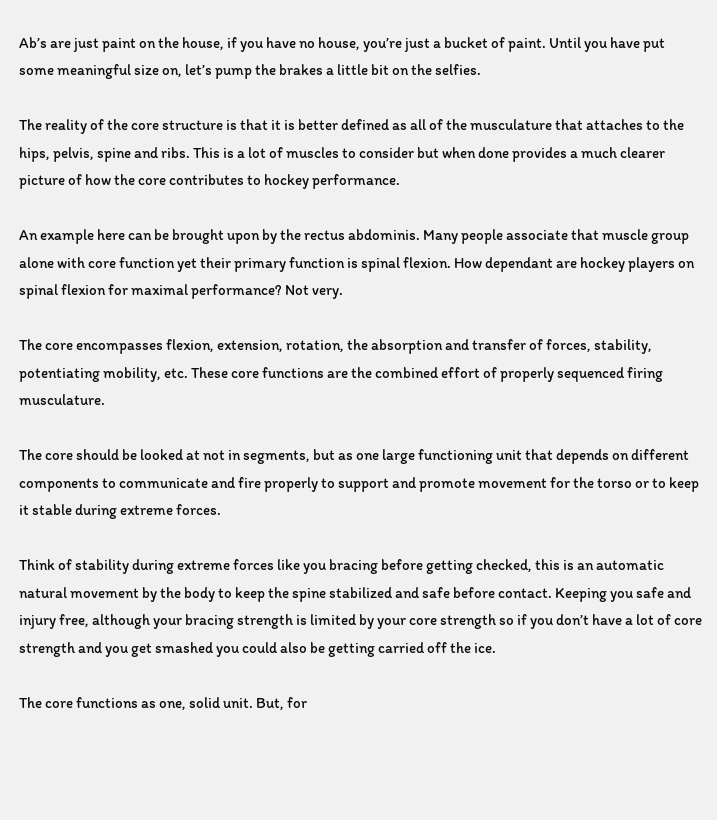Ab’s are just paint on the house, if you have no house, you’re just a bucket of paint. Until you have put some meaningful size on, let’s pump the brakes a little bit on the selfies.

The reality of the core structure is that it is better defined as all of the musculature that attaches to the hips, pelvis, spine and ribs. This is a lot of muscles to consider but when done provides a much clearer picture of how the core contributes to hockey performance.

An example here can be brought upon by the rectus abdominis. Many people associate that muscle group alone with core function yet their primary function is spinal flexion. How dependant are hockey players on spinal flexion for maximal performance? Not very.

The core encompasses flexion, extension, rotation, the absorption and transfer of forces, stability, potentiating mobility, etc. These core functions are the combined effort of properly sequenced firing musculature.

The core should be looked at not in segments, but as one large functioning unit that depends on different components to communicate and fire properly to support and promote movement for the torso or to keep it stable during extreme forces.

Think of stability during extreme forces like you bracing before getting checked, this is an automatic natural movement by the body to keep the spine stabilized and safe before contact. Keeping you safe and injury free, although your bracing strength is limited by your core strength so if you don’t have a lot of core strength and you get smashed you could also be getting carried off the ice.

The core functions as one, solid unit. But, for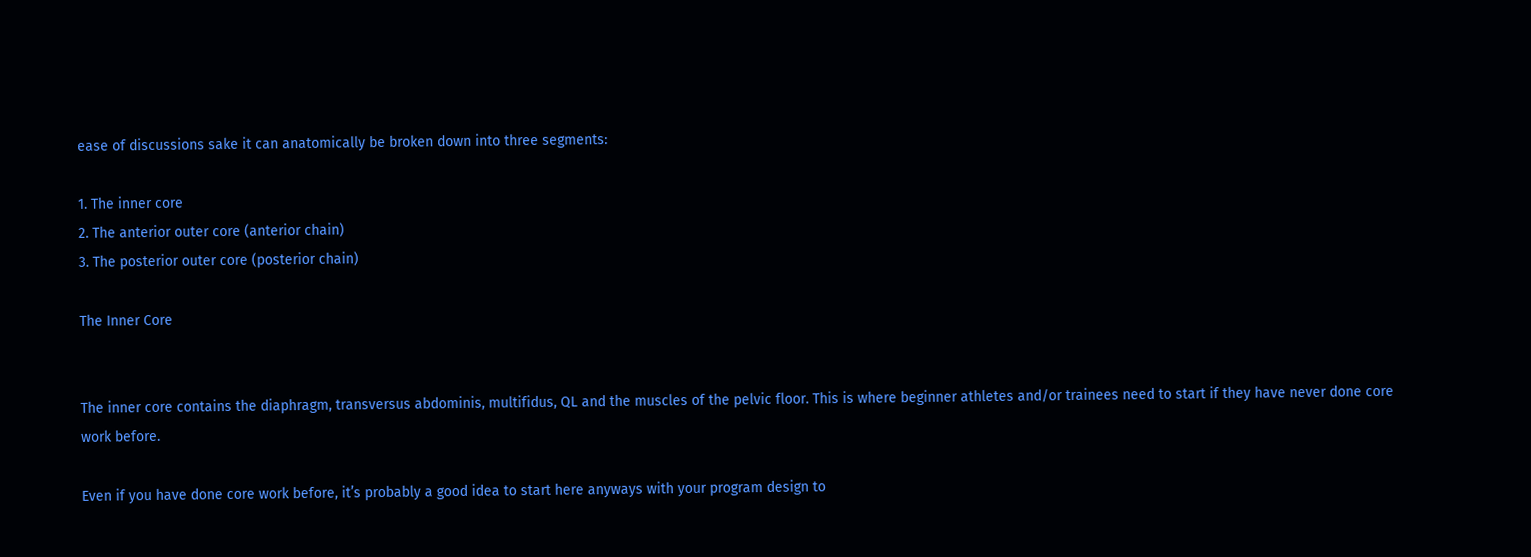ease of discussions sake it can anatomically be broken down into three segments:

1. The inner core
2. The anterior outer core (anterior chain)
3. The posterior outer core (posterior chain)

The Inner Core


The inner core contains the diaphragm, transversus abdominis, multifidus, QL and the muscles of the pelvic floor. This is where beginner athletes and/or trainees need to start if they have never done core work before.

Even if you have done core work before, it’s probably a good idea to start here anyways with your program design to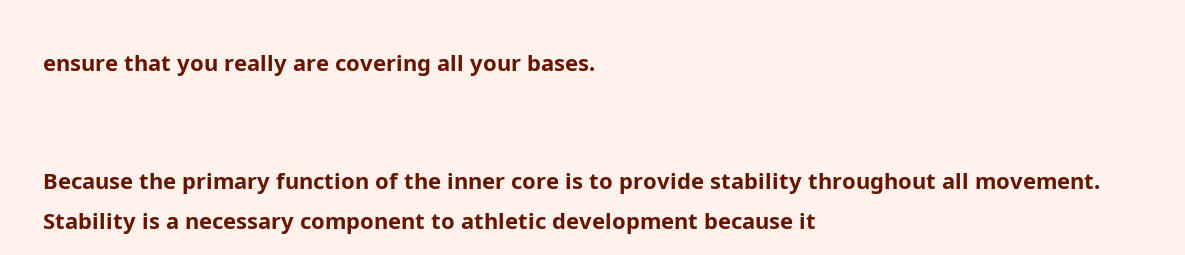ensure that you really are covering all your bases.


Because the primary function of the inner core is to provide stability throughout all movement. Stability is a necessary component to athletic development because it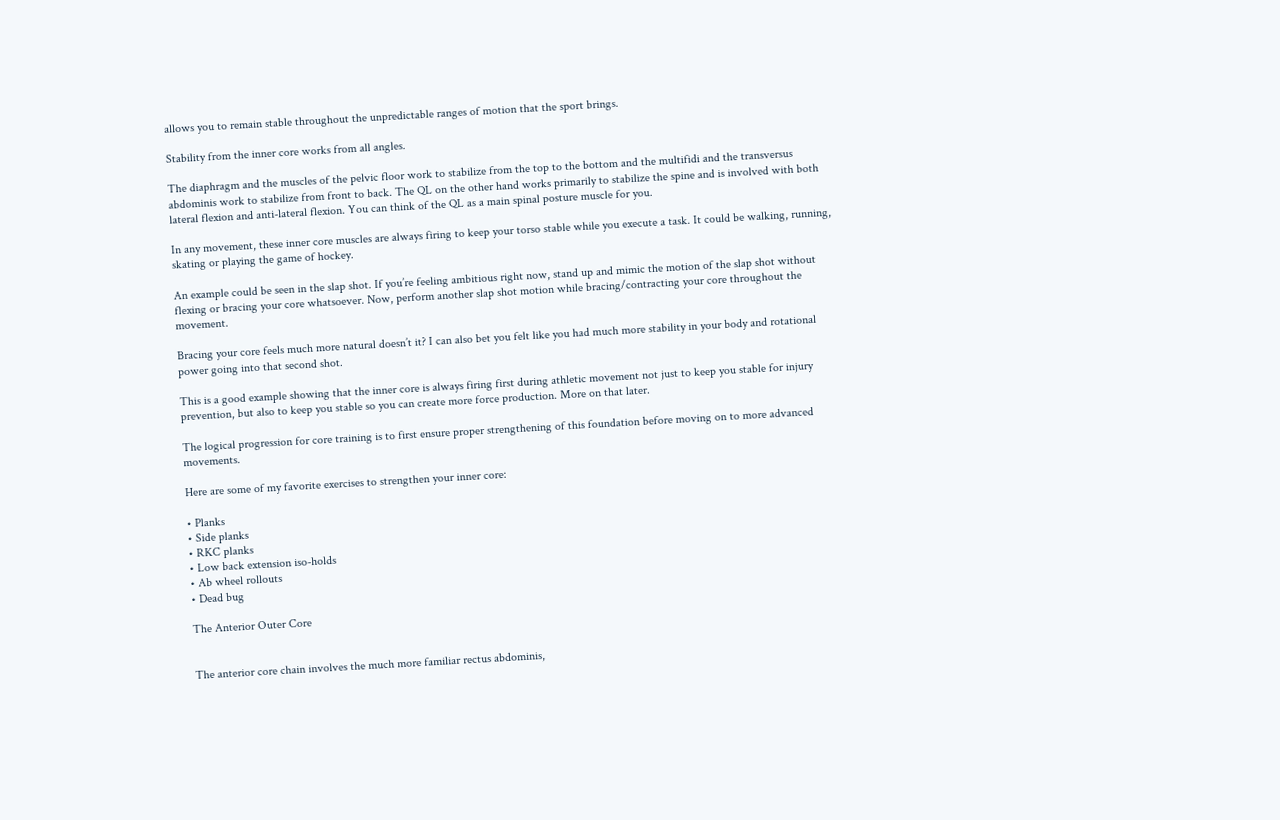allows you to remain stable throughout the unpredictable ranges of motion that the sport brings.

Stability from the inner core works from all angles.

The diaphragm and the muscles of the pelvic floor work to stabilize from the top to the bottom and the multifidi and the transversus abdominis work to stabilize from front to back. The QL on the other hand works primarily to stabilize the spine and is involved with both lateral flexion and anti-lateral flexion. You can think of the QL as a main spinal posture muscle for you.

In any movement, these inner core muscles are always firing to keep your torso stable while you execute a task. It could be walking, running, skating or playing the game of hockey.

An example could be seen in the slap shot. If you’re feeling ambitious right now, stand up and mimic the motion of the slap shot without flexing or bracing your core whatsoever. Now, perform another slap shot motion while bracing/contracting your core throughout the movement.

Bracing your core feels much more natural doesn’t it? I can also bet you felt like you had much more stability in your body and rotational power going into that second shot.

This is a good example showing that the inner core is always firing first during athletic movement not just to keep you stable for injury prevention, but also to keep you stable so you can create more force production. More on that later.

The logical progression for core training is to first ensure proper strengthening of this foundation before moving on to more advanced movements.

Here are some of my favorite exercises to strengthen your inner core:

• Planks
• Side planks
• RKC planks
• Low back extension iso-holds
• Ab wheel rollouts
• Dead bug

The Anterior Outer Core


The anterior core chain involves the much more familiar rectus abdominis,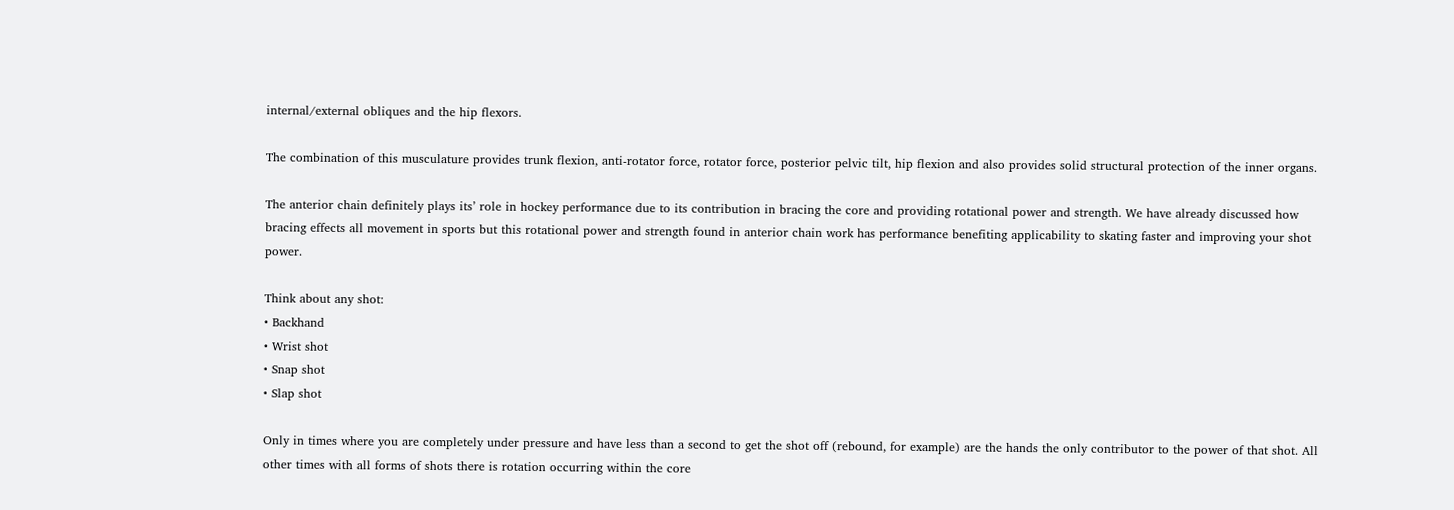internal/external obliques and the hip flexors.

The combination of this musculature provides trunk flexion, anti-rotator force, rotator force, posterior pelvic tilt, hip flexion and also provides solid structural protection of the inner organs.

The anterior chain definitely plays its’ role in hockey performance due to its contribution in bracing the core and providing rotational power and strength. We have already discussed how bracing effects all movement in sports but this rotational power and strength found in anterior chain work has performance benefiting applicability to skating faster and improving your shot power.

Think about any shot:
• Backhand
• Wrist shot
• Snap shot
• Slap shot

Only in times where you are completely under pressure and have less than a second to get the shot off (rebound, for example) are the hands the only contributor to the power of that shot. All other times with all forms of shots there is rotation occurring within the core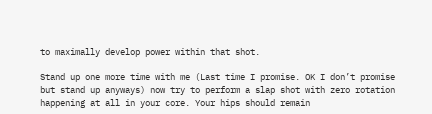to maximally develop power within that shot.

Stand up one more time with me (Last time I promise. OK I don’t promise but stand up anyways) now try to perform a slap shot with zero rotation happening at all in your core. Your hips should remain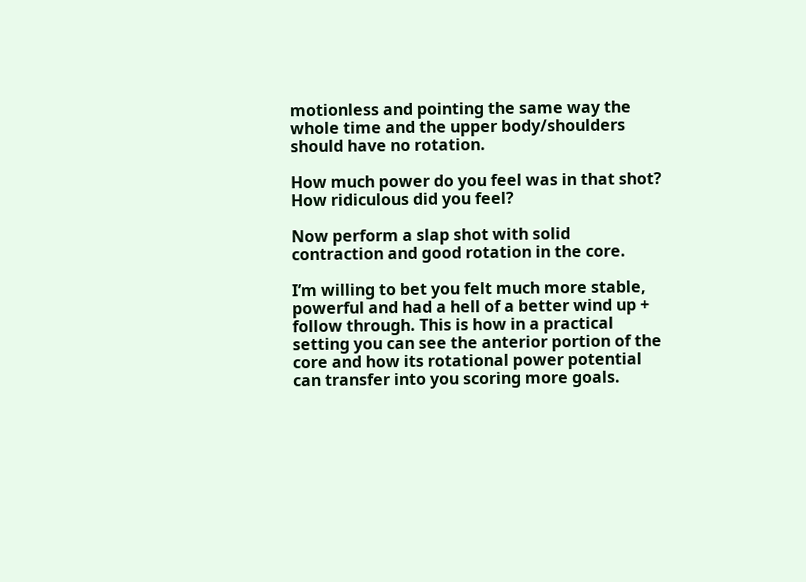motionless and pointing the same way the whole time and the upper body/shoulders should have no rotation.

How much power do you feel was in that shot? How ridiculous did you feel?

Now perform a slap shot with solid contraction and good rotation in the core.

I’m willing to bet you felt much more stable, powerful and had a hell of a better wind up + follow through. This is how in a practical setting you can see the anterior portion of the core and how its rotational power potential can transfer into you scoring more goals.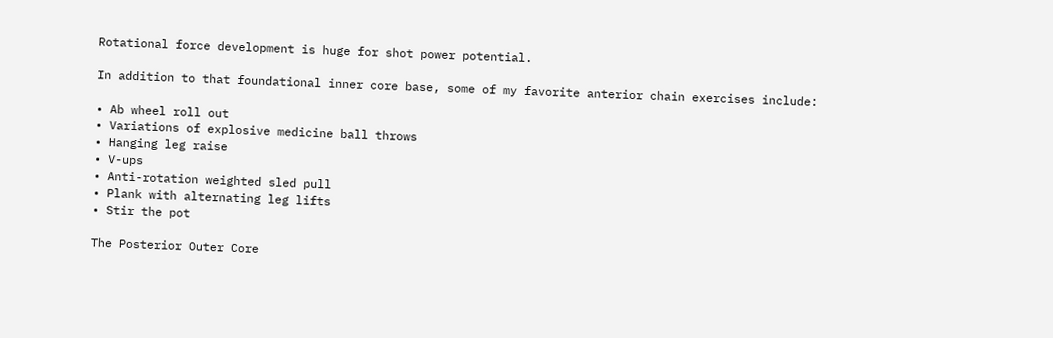Rotational force development is huge for shot power potential.

In addition to that foundational inner core base, some of my favorite anterior chain exercises include:

• Ab wheel roll out
• Variations of explosive medicine ball throws
• Hanging leg raise
• V-ups
• Anti-rotation weighted sled pull
• Plank with alternating leg lifts
• Stir the pot

The Posterior Outer Core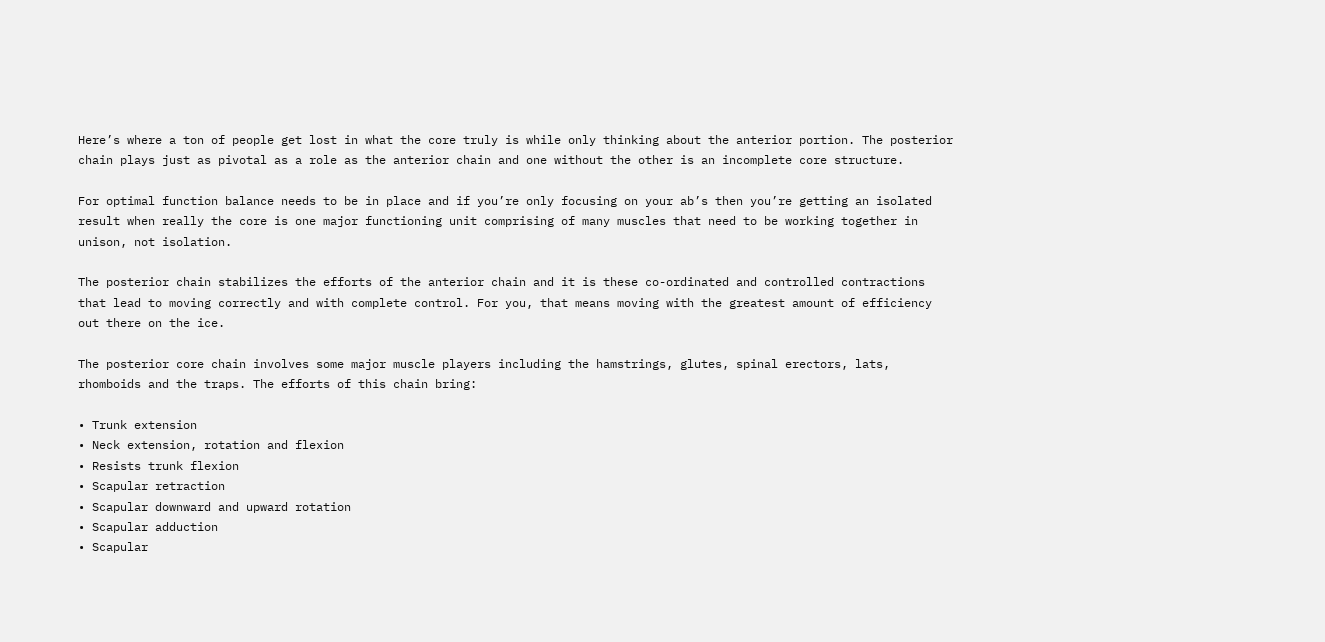Here’s where a ton of people get lost in what the core truly is while only thinking about the anterior portion. The posterior chain plays just as pivotal as a role as the anterior chain and one without the other is an incomplete core structure.

For optimal function balance needs to be in place and if you’re only focusing on your ab’s then you’re getting an isolated result when really the core is one major functioning unit comprising of many muscles that need to be working together in unison, not isolation.

The posterior chain stabilizes the efforts of the anterior chain and it is these co-ordinated and controlled contractions that lead to moving correctly and with complete control. For you, that means moving with the greatest amount of efficiency out there on the ice.

The posterior core chain involves some major muscle players including the hamstrings, glutes, spinal erectors, lats, rhomboids and the traps. The efforts of this chain bring:

• Trunk extension
• Neck extension, rotation and flexion
• Resists trunk flexion
• Scapular retraction
• Scapular downward and upward rotation
• Scapular adduction
• Scapular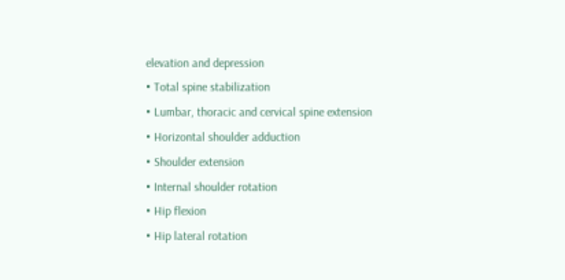elevation and depression
• Total spine stabilization
• Lumbar, thoracic and cervical spine extension
• Horizontal shoulder adduction
• Shoulder extension
• Internal shoulder rotation
• Hip flexion
• Hip lateral rotation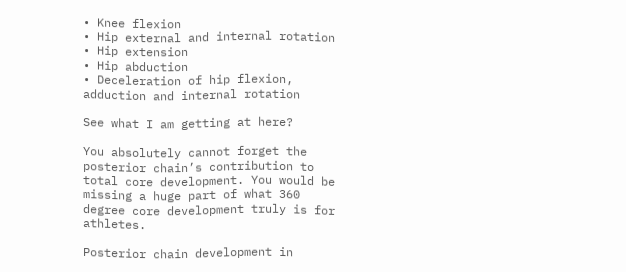• Knee flexion
• Hip external and internal rotation
• Hip extension
• Hip abduction
• Deceleration of hip flexion, adduction and internal rotation

See what I am getting at here?

You absolutely cannot forget the posterior chain’s contribution to total core development. You would be missing a huge part of what 360 degree core development truly is for athletes.

Posterior chain development in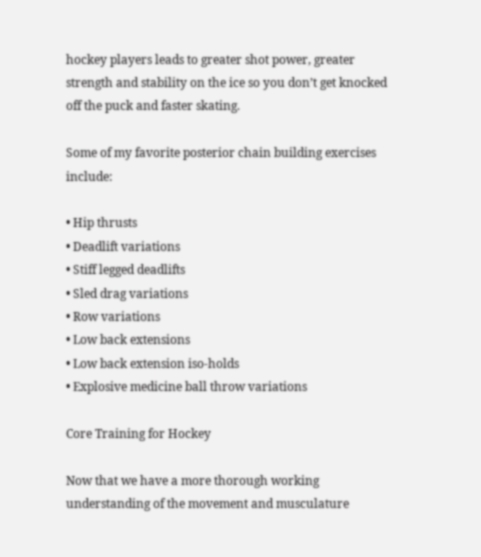hockey players leads to greater shot power, greater strength and stability on the ice so you don’t get knocked off the puck and faster skating.

Some of my favorite posterior chain building exercises include:

• Hip thrusts
• Deadlift variations
• Stiff legged deadlifts
• Sled drag variations
• Row variations
• Low back extensions
• Low back extension iso-holds
• Explosive medicine ball throw variations

Core Training for Hockey

Now that we have a more thorough working understanding of the movement and musculature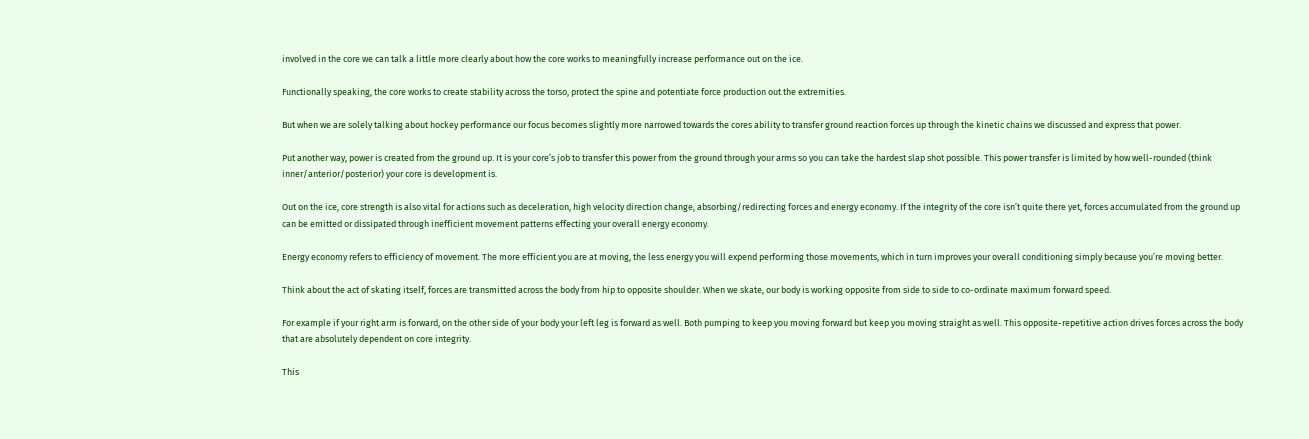involved in the core we can talk a little more clearly about how the core works to meaningfully increase performance out on the ice.

Functionally speaking, the core works to create stability across the torso, protect the spine and potentiate force production out the extremities.

But when we are solely talking about hockey performance our focus becomes slightly more narrowed towards the cores ability to transfer ground reaction forces up through the kinetic chains we discussed and express that power.

Put another way, power is created from the ground up. It is your core’s job to transfer this power from the ground through your arms so you can take the hardest slap shot possible. This power transfer is limited by how well-rounded (think inner/anterior/posterior) your core is development is.

Out on the ice, core strength is also vital for actions such as deceleration, high velocity direction change, absorbing/redirecting forces and energy economy. If the integrity of the core isn’t quite there yet, forces accumulated from the ground up can be emitted or dissipated through inefficient movement patterns effecting your overall energy economy.

Energy economy refers to efficiency of movement. The more efficient you are at moving, the less energy you will expend performing those movements, which in turn improves your overall conditioning simply because you’re moving better.

Think about the act of skating itself, forces are transmitted across the body from hip to opposite shoulder. When we skate, our body is working opposite from side to side to co-ordinate maximum forward speed.

For example if your right arm is forward, on the other side of your body your left leg is forward as well. Both pumping to keep you moving forward but keep you moving straight as well. This opposite-repetitive action drives forces across the body that are absolutely dependent on core integrity.

This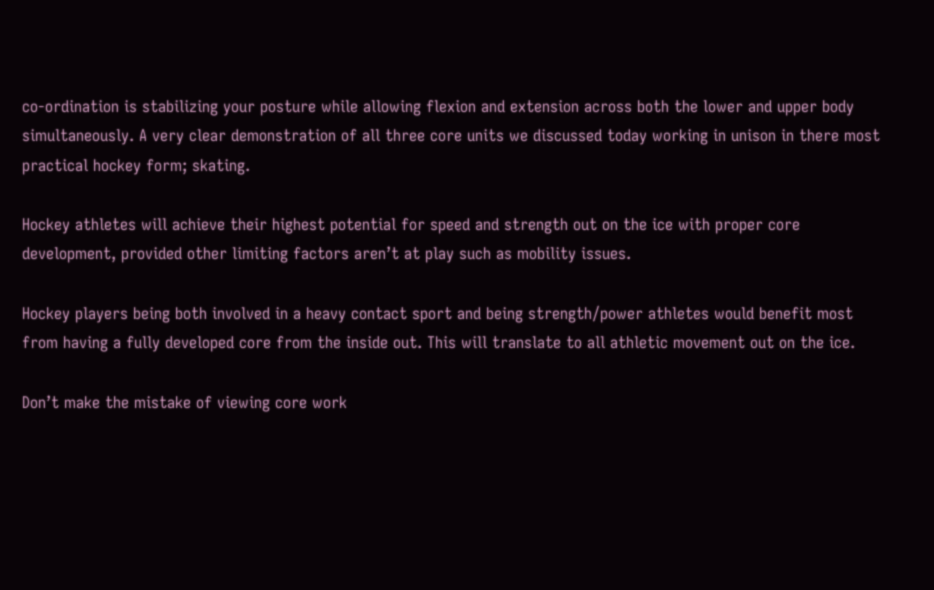co-ordination is stabilizing your posture while allowing flexion and extension across both the lower and upper body simultaneously. A very clear demonstration of all three core units we discussed today working in unison in there most practical hockey form; skating.

Hockey athletes will achieve their highest potential for speed and strength out on the ice with proper core development, provided other limiting factors aren’t at play such as mobility issues.

Hockey players being both involved in a heavy contact sport and being strength/power athletes would benefit most from having a fully developed core from the inside out. This will translate to all athletic movement out on the ice.

Don’t make the mistake of viewing core work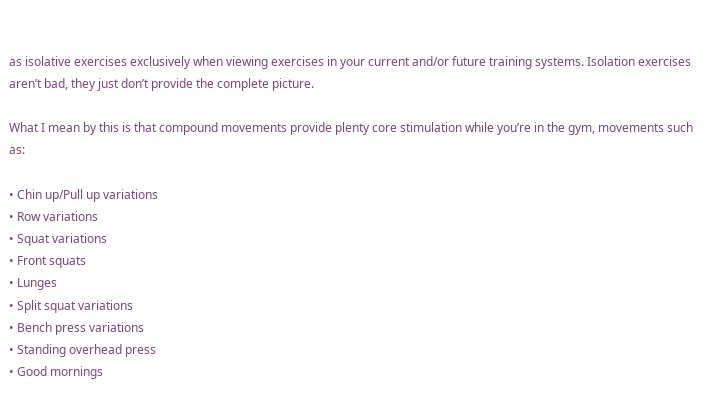as isolative exercises exclusively when viewing exercises in your current and/or future training systems. Isolation exercises aren’t bad, they just don’t provide the complete picture.

What I mean by this is that compound movements provide plenty core stimulation while you’re in the gym, movements such as:

• Chin up/Pull up variations
• Row variations
• Squat variations
• Front squats
• Lunges
• Split squat variations
• Bench press variations
• Standing overhead press
• Good mornings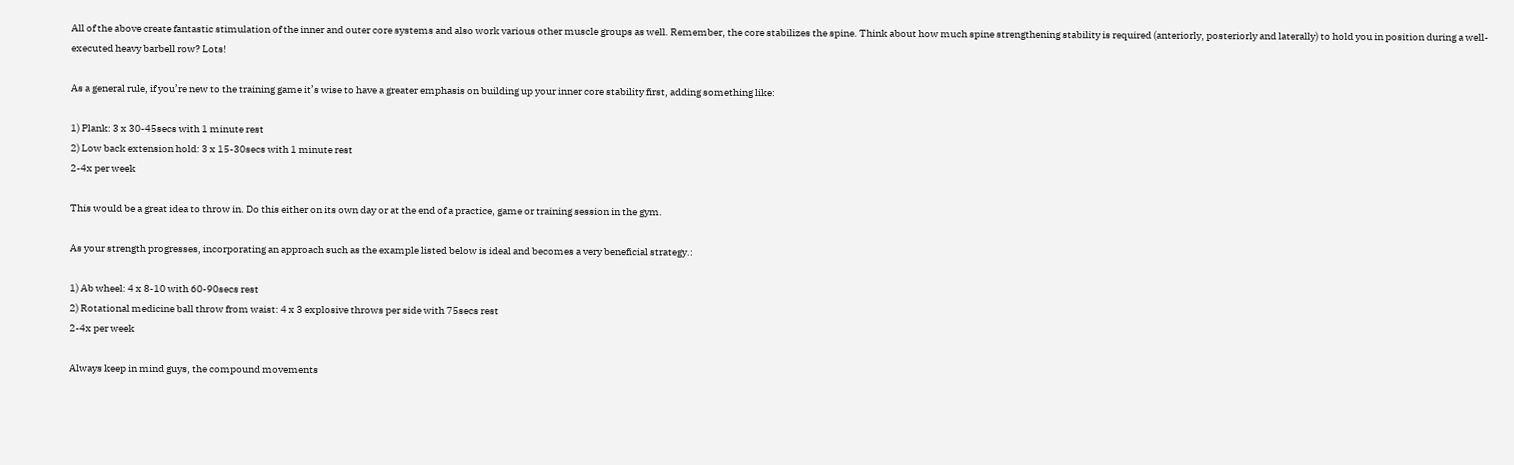All of the above create fantastic stimulation of the inner and outer core systems and also work various other muscle groups as well. Remember, the core stabilizes the spine. Think about how much spine strengthening stability is required (anteriorly, posteriorly and laterally) to hold you in position during a well-executed heavy barbell row? Lots!

As a general rule, if you’re new to the training game it’s wise to have a greater emphasis on building up your inner core stability first, adding something like:

1) Plank: 3 x 30-45secs with 1 minute rest
2) Low back extension hold: 3 x 15-30secs with 1 minute rest
2-4x per week

This would be a great idea to throw in. Do this either on its own day or at the end of a practice, game or training session in the gym.

As your strength progresses, incorporating an approach such as the example listed below is ideal and becomes a very beneficial strategy.:

1) Ab wheel: 4 x 8-10 with 60-90secs rest
2) Rotational medicine ball throw from waist: 4 x 3 explosive throws per side with 75secs rest
2-4x per week

Always keep in mind guys, the compound movements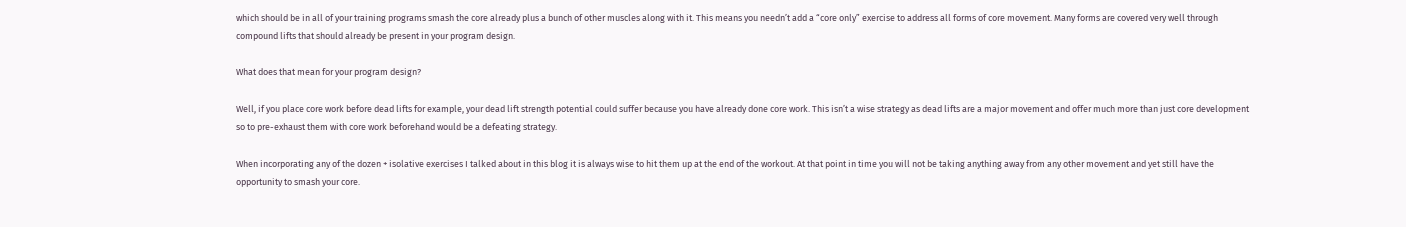which should be in all of your training programs smash the core already plus a bunch of other muscles along with it. This means you needn’t add a “core only” exercise to address all forms of core movement. Many forms are covered very well through compound lifts that should already be present in your program design.

What does that mean for your program design?

Well, if you place core work before dead lifts for example, your dead lift strength potential could suffer because you have already done core work. This isn’t a wise strategy as dead lifts are a major movement and offer much more than just core development so to pre-exhaust them with core work beforehand would be a defeating strategy.

When incorporating any of the dozen + isolative exercises I talked about in this blog it is always wise to hit them up at the end of the workout. At that point in time you will not be taking anything away from any other movement and yet still have the opportunity to smash your core.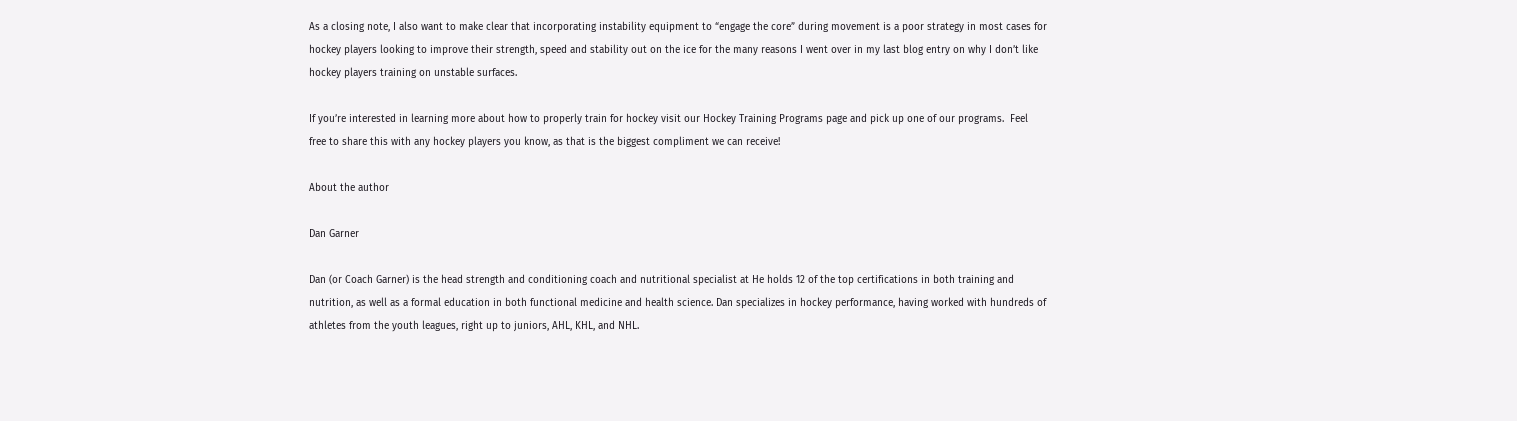As a closing note, I also want to make clear that incorporating instability equipment to “engage the core” during movement is a poor strategy in most cases for hockey players looking to improve their strength, speed and stability out on the ice for the many reasons I went over in my last blog entry on why I don’t like hockey players training on unstable surfaces.

If you’re interested in learning more about how to properly train for hockey visit our Hockey Training Programs page and pick up one of our programs.  Feel free to share this with any hockey players you know, as that is the biggest compliment we can receive!

About the author

Dan Garner

Dan (or Coach Garner) is the head strength and conditioning coach and nutritional specialist at He holds 12 of the top certifications in both training and nutrition, as well as a formal education in both functional medicine and health science. Dan specializes in hockey performance, having worked with hundreds of athletes from the youth leagues, right up to juniors, AHL, KHL, and NHL.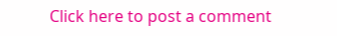Click here to post a comment